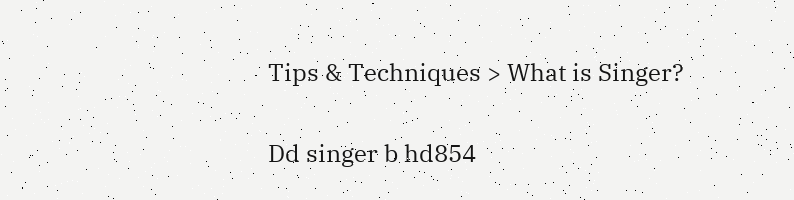Tips & Techniques > What is Singer?

Dd singer b hd854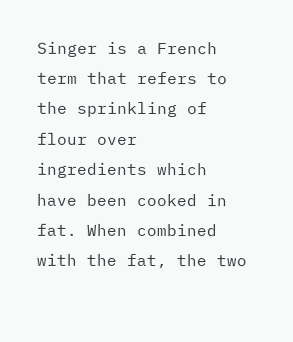Singer is a French term that refers to the sprinkling of flour over ingredients which have been cooked in fat. When combined with the fat, the two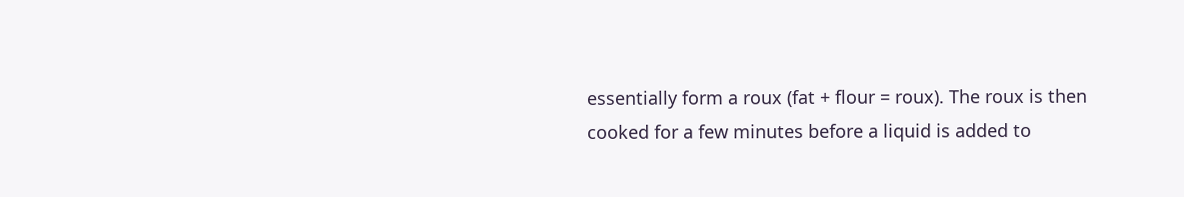essentially form a roux (fat + flour = roux). The roux is then cooked for a few minutes before a liquid is added to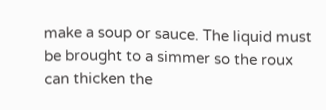make a soup or sauce. The liquid must be brought to a simmer so the roux can thicken the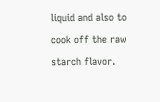liquid and also to cook off the raw starch flavor.